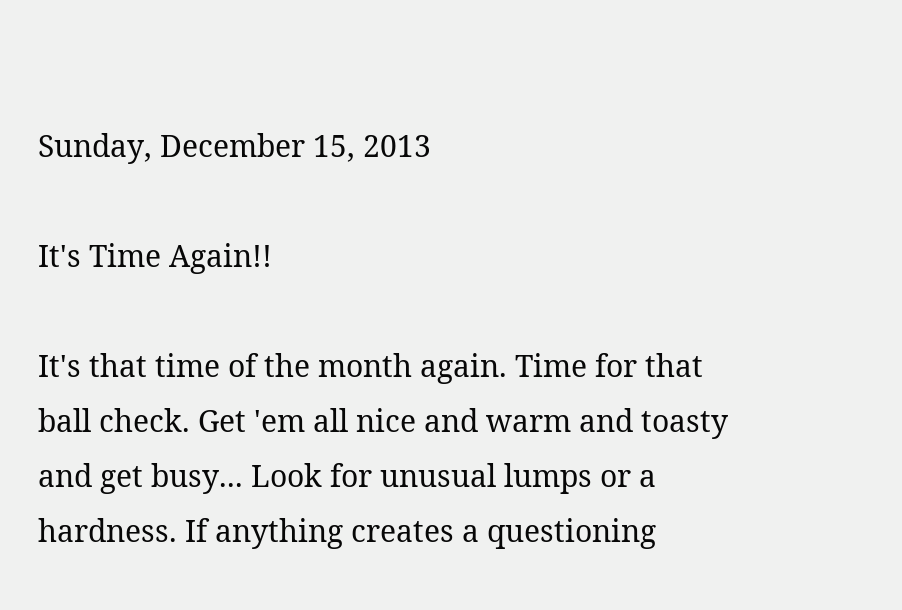Sunday, December 15, 2013

It's Time Again!!

It's that time of the month again. Time for that ball check. Get 'em all nice and warm and toasty and get busy... Look for unusual lumps or a hardness. If anything creates a questioning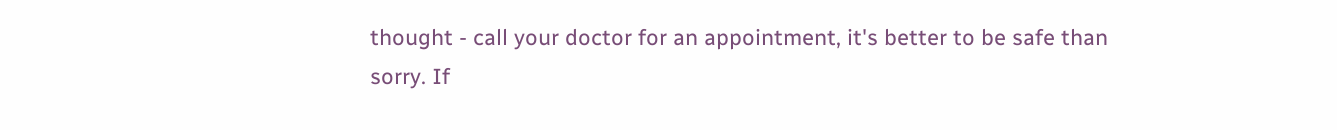thought - call your doctor for an appointment, it's better to be safe than sorry. If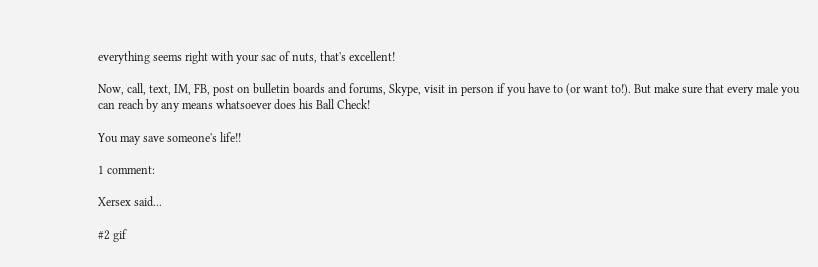everything seems right with your sac of nuts, that's excellent!

Now, call, text, IM, FB, post on bulletin boards and forums, Skype, visit in person if you have to (or want to!). But make sure that every male you can reach by any means whatsoever does his Ball Check!

You may save someone's life!!

1 comment:

Xersex said...

#2 gif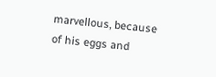marvellous, because of his eggs and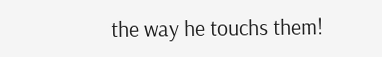the way he touchs them!